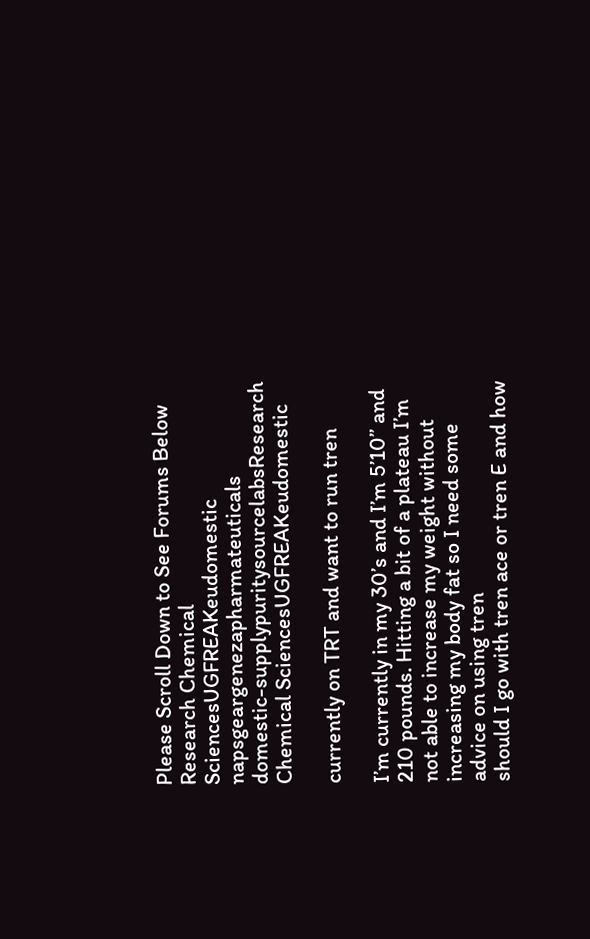Please Scroll Down to See Forums Below
Research Chemical SciencesUGFREAKeudomestic
napsgeargenezapharmateuticals domestic-supplypuritysourcelabsResearch Chemical SciencesUGFREAKeudomestic

currently on TRT and want to run tren

I’m currently in my 30’s and I’m 5’10’’ and 210 pounds. Hitting a bit of a plateau I’m not able to increase my weight without increasing my body fat so I need some advice on using tren
should I go with tren ace or tren E and how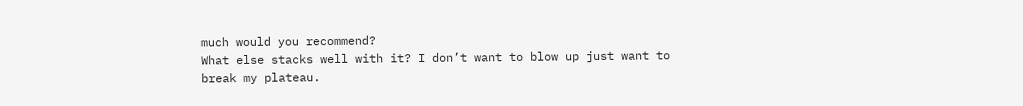much would you recommend?
What else stacks well with it? I don’t want to blow up just want to break my plateau.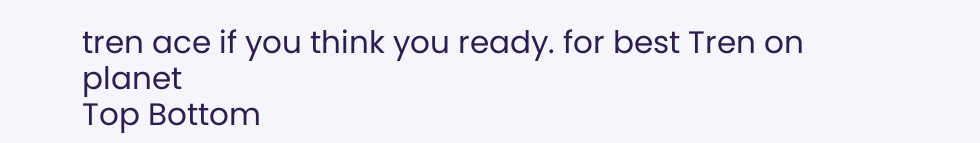tren ace if you think you ready. for best Tren on planet
Top Bottom